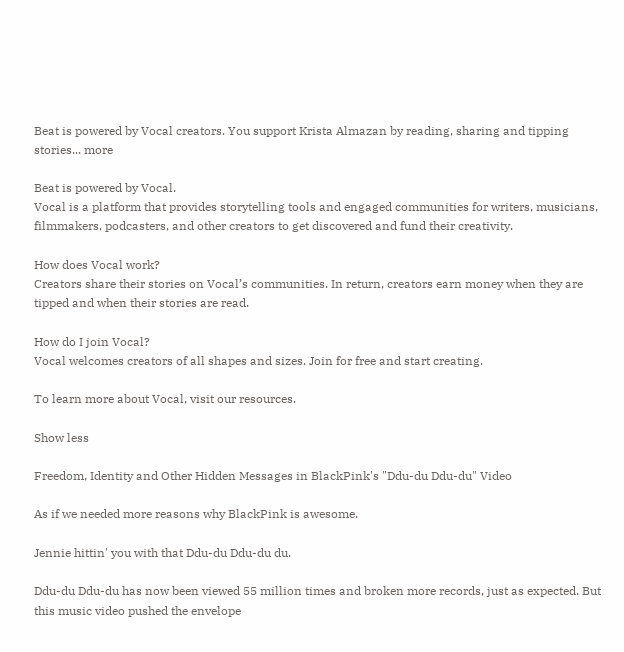Beat is powered by Vocal creators. You support Krista Almazan by reading, sharing and tipping stories... more

Beat is powered by Vocal.
Vocal is a platform that provides storytelling tools and engaged communities for writers, musicians, filmmakers, podcasters, and other creators to get discovered and fund their creativity.

How does Vocal work?
Creators share their stories on Vocal’s communities. In return, creators earn money when they are tipped and when their stories are read.

How do I join Vocal?
Vocal welcomes creators of all shapes and sizes. Join for free and start creating.

To learn more about Vocal, visit our resources.

Show less

Freedom, Identity and Other Hidden Messages in BlackPink's "Ddu-du Ddu-du" Video

As if we needed more reasons why BlackPink is awesome.

Jennie hittin' you with that Ddu-du Ddu-du du.

Ddu-du Ddu-du has now been viewed 55 million times and broken more records, just as expected. But this music video pushed the envelope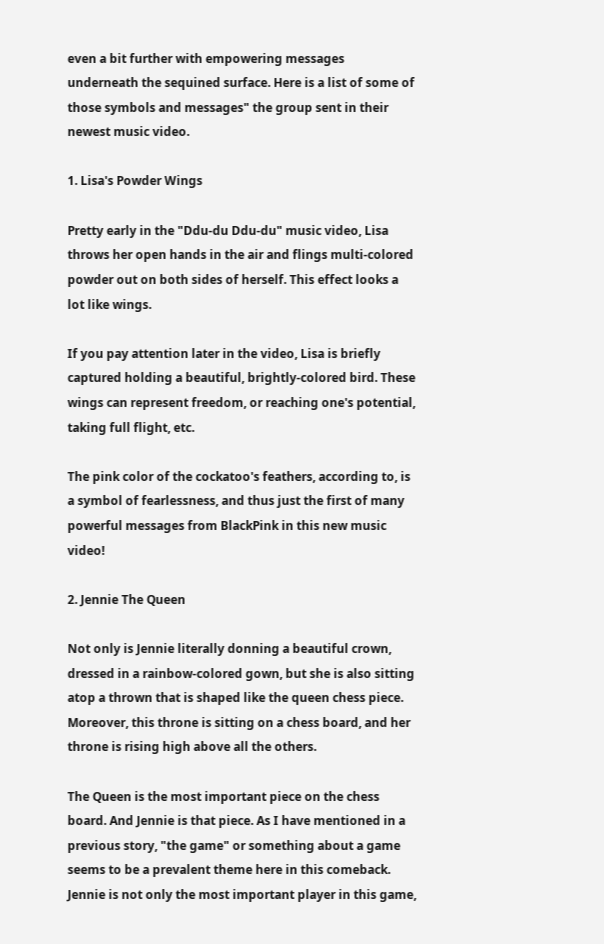even a bit further with empowering messages underneath the sequined surface. Here is a list of some of those symbols and messages" the group sent in their newest music video.

1. Lisa's Powder Wings

Pretty early in the "Ddu-du Ddu-du" music video, Lisa throws her open hands in the air and flings multi-colored powder out on both sides of herself. This effect looks a lot like wings.

If you pay attention later in the video, Lisa is briefly captured holding a beautiful, brightly-colored bird. These wings can represent freedom, or reaching one's potential, taking full flight, etc.

The pink color of the cockatoo's feathers, according to, is a symbol of fearlessness, and thus just the first of many powerful messages from BlackPink in this new music video!

2. Jennie The Queen

Not only is Jennie literally donning a beautiful crown, dressed in a rainbow-colored gown, but she is also sitting atop a thrown that is shaped like the queen chess piece. Moreover, this throne is sitting on a chess board, and her throne is rising high above all the others.

The Queen is the most important piece on the chess board. And Jennie is that piece. As I have mentioned in a previous story, "the game" or something about a game seems to be a prevalent theme here in this comeback. Jennie is not only the most important player in this game,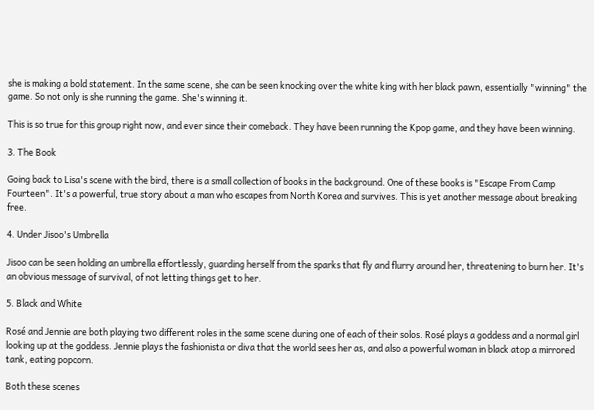she is making a bold statement. In the same scene, she can be seen knocking over the white king with her black pawn, essentially "winning" the game. So not only is she running the game. She's winning it.

This is so true for this group right now, and ever since their comeback. They have been running the Kpop game, and they have been winning.

3. The Book

Going back to Lisa's scene with the bird, there is a small collection of books in the background. One of these books is "Escape From Camp Fourteen". It's a powerful, true story about a man who escapes from North Korea and survives. This is yet another message about breaking free.

4. Under Jisoo's Umbrella

Jisoo can be seen holding an umbrella effortlessly, guarding herself from the sparks that fly and flurry around her, threatening to burn her. It's an obvious message of survival, of not letting things get to her.

5. Black and White

Rosé and Jennie are both playing two different roles in the same scene during one of each of their solos. Rosé plays a goddess and a normal girl looking up at the goddess. Jennie plays the fashionista or diva that the world sees her as, and also a powerful woman in black atop a mirrored tank, eating popcorn.

Both these scenes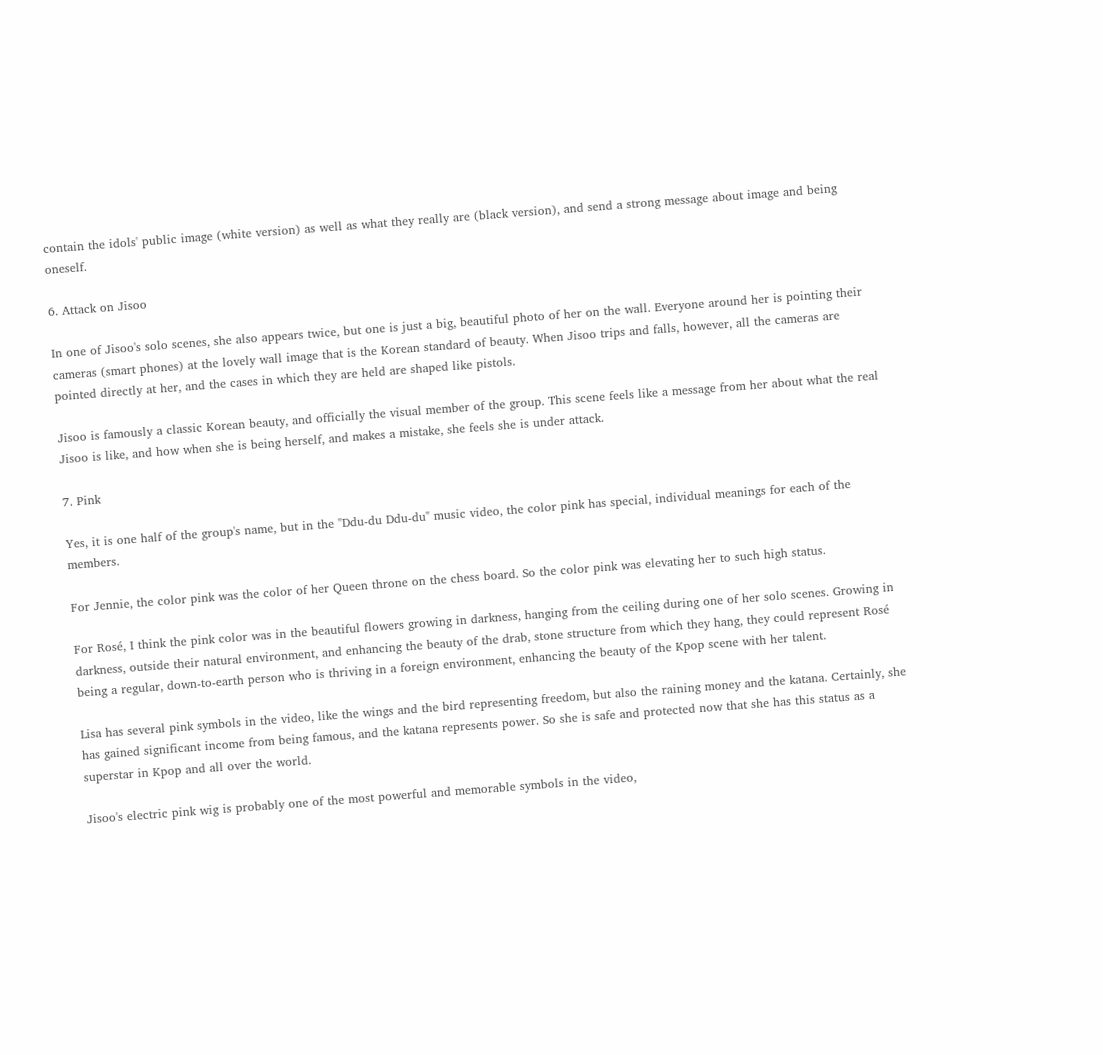contain the idols' public image (white version) as well as what they really are (black version), and send a strong message about image and being oneself.

6. Attack on Jisoo

In one of Jisoo's solo scenes, she also appears twice, but one is just a big, beautiful photo of her on the wall. Everyone around her is pointing their cameras (smart phones) at the lovely wall image that is the Korean standard of beauty. When Jisoo trips and falls, however, all the cameras are pointed directly at her, and the cases in which they are held are shaped like pistols.

Jisoo is famously a classic Korean beauty, and officially the visual member of the group. This scene feels like a message from her about what the real Jisoo is like, and how when she is being herself, and makes a mistake, she feels she is under attack.

7. Pink

Yes, it is one half of the group's name, but in the "Ddu-du Ddu-du" music video, the color pink has special, individual meanings for each of the members.

For Jennie, the color pink was the color of her Queen throne on the chess board. So the color pink was elevating her to such high status.

For Rosé, I think the pink color was in the beautiful flowers growing in darkness, hanging from the ceiling during one of her solo scenes. Growing in darkness, outside their natural environment, and enhancing the beauty of the drab, stone structure from which they hang, they could represent Rosé being a regular, down-to-earth person who is thriving in a foreign environment, enhancing the beauty of the Kpop scene with her talent.

Lisa has several pink symbols in the video, like the wings and the bird representing freedom, but also the raining money and the katana. Certainly, she has gained significant income from being famous, and the katana represents power. So she is safe and protected now that she has this status as a superstar in Kpop and all over the world.

Jisoo's electric pink wig is probably one of the most powerful and memorable symbols in the video,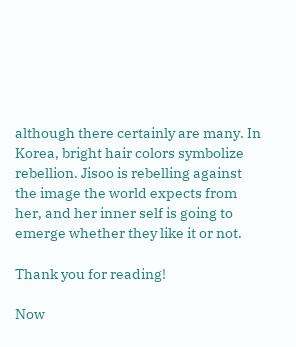although there certainly are many. In Korea, bright hair colors symbolize rebellion. Jisoo is rebelling against the image the world expects from her, and her inner self is going to emerge whether they like it or not.

Thank you for reading!

Now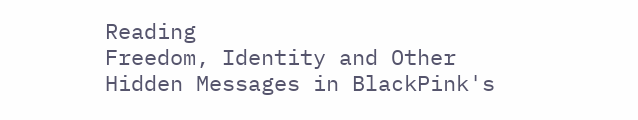Reading
Freedom, Identity and Other Hidden Messages in BlackPink's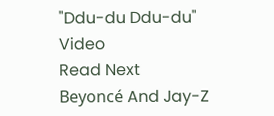"Ddu-du Ddu-du" Video
Read Next
Beyoncé And Jay-Z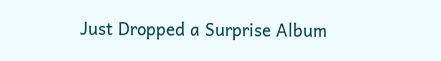Just Dropped a Surprise Album